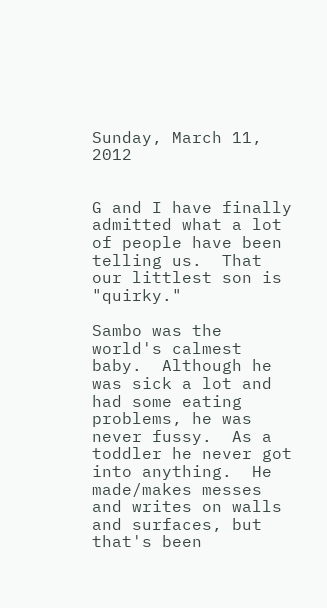Sunday, March 11, 2012


G and I have finally admitted what a lot of people have been telling us.  That our littlest son is "quirky."

Sambo was the world's calmest baby.  Although he was sick a lot and had some eating problems, he was never fussy.  As a toddler he never got into anything.  He made/makes messes and writes on walls and surfaces, but that's been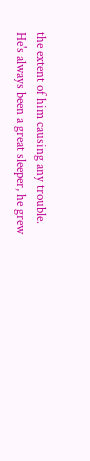the extent of him causing any trouble.  He's always been a great sleeper, he grew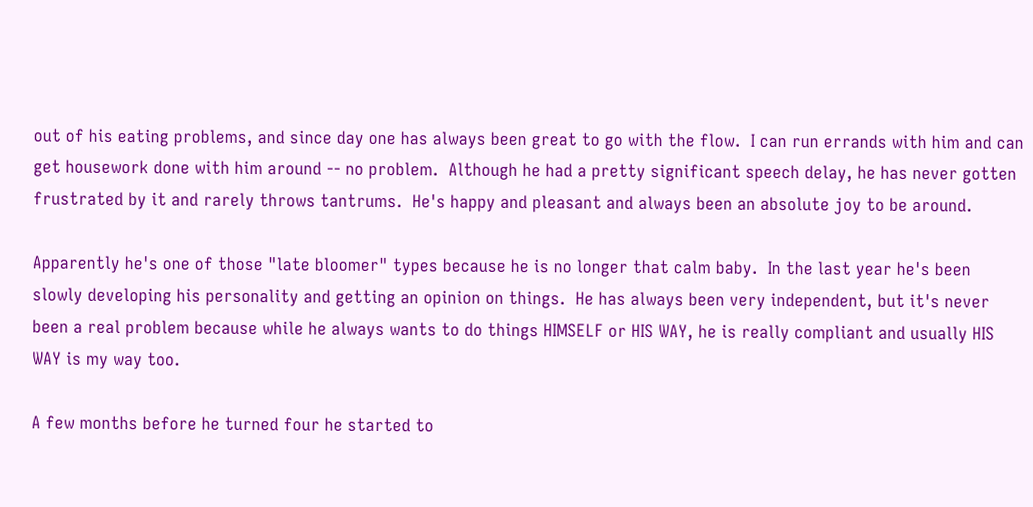out of his eating problems, and since day one has always been great to go with the flow.  I can run errands with him and can get housework done with him around -- no problem.  Although he had a pretty significant speech delay, he has never gotten frustrated by it and rarely throws tantrums.  He's happy and pleasant and always been an absolute joy to be around.

Apparently he's one of those "late bloomer" types because he is no longer that calm baby.  In the last year he's been slowly developing his personality and getting an opinion on things.  He has always been very independent, but it's never been a real problem because while he always wants to do things HIMSELF or HIS WAY, he is really compliant and usually HIS WAY is my way too.

A few months before he turned four he started to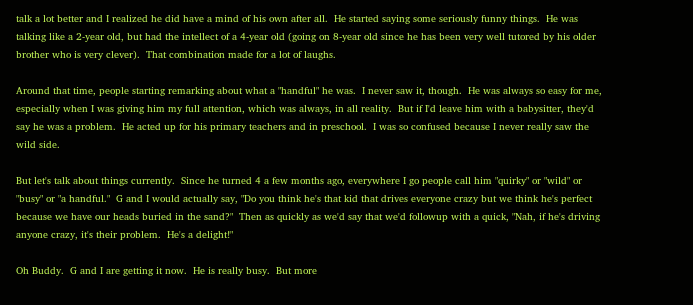talk a lot better and I realized he did have a mind of his own after all.  He started saying some seriously funny things.  He was talking like a 2-year old, but had the intellect of a 4-year old (going on 8-year old since he has been very well tutored by his older brother who is very clever).  That combination made for a lot of laughs.

Around that time, people starting remarking about what a "handful" he was.  I never saw it, though.  He was always so easy for me, especially when I was giving him my full attention, which was always, in all reality.  But if I'd leave him with a babysitter, they'd say he was a problem.  He acted up for his primary teachers and in preschool.  I was so confused because I never really saw the wild side.

But let's talk about things currently.  Since he turned 4 a few months ago, everywhere I go people call him "quirky" or "wild" or "busy" or "a handful."  G and I would actually say, "Do you think he's that kid that drives everyone crazy but we think he's perfect because we have our heads buried in the sand?"  Then as quickly as we'd say that we'd followup with a quick, "Nah, if he's driving anyone crazy, it's their problem.  He's a delight!"

Oh Buddy.  G and I are getting it now.  He is really busy.  But more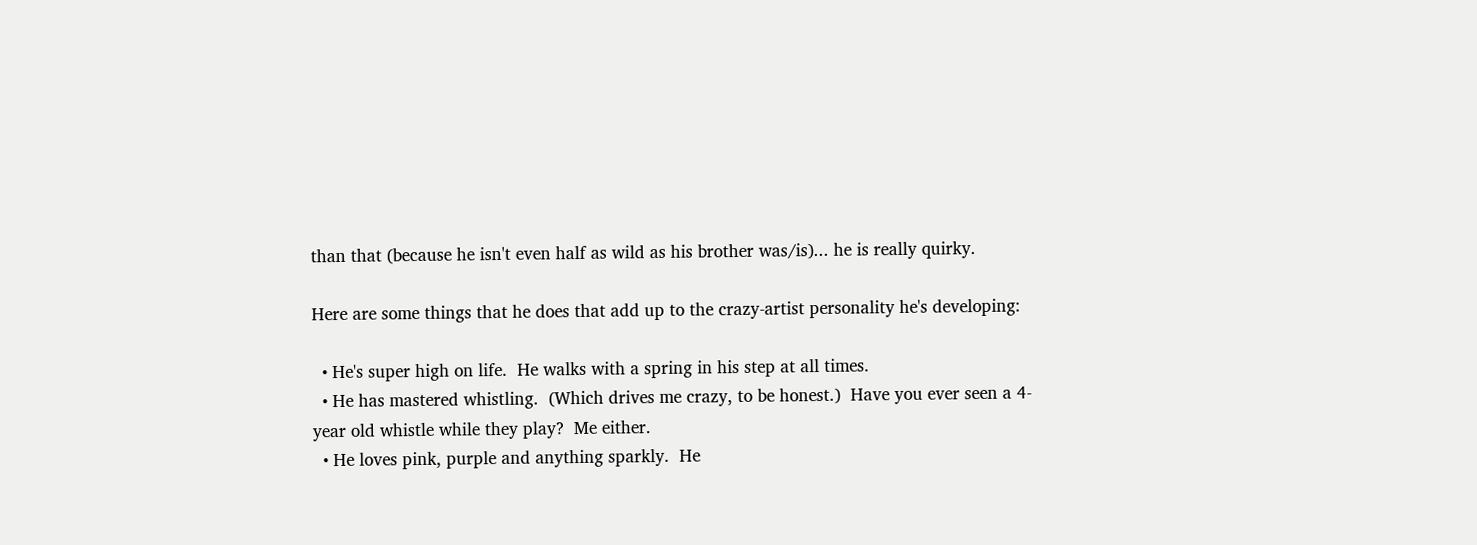than that (because he isn't even half as wild as his brother was/is)... he is really quirky.

Here are some things that he does that add up to the crazy-artist personality he's developing:

  • He's super high on life.  He walks with a spring in his step at all times.
  • He has mastered whistling.  (Which drives me crazy, to be honest.)  Have you ever seen a 4-year old whistle while they play?  Me either.
  • He loves pink, purple and anything sparkly.  He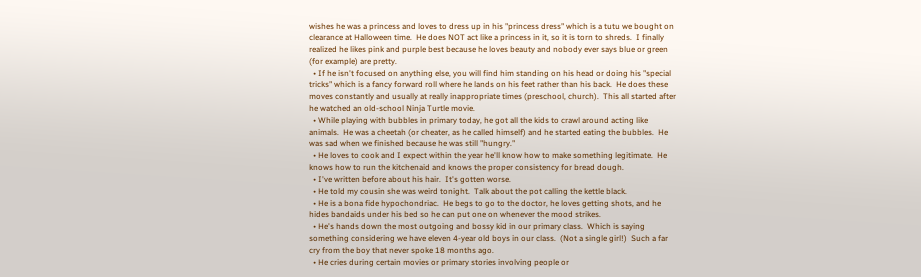wishes he was a princess and loves to dress up in his "princess dress" which is a tutu we bought on clearance at Halloween time.  He does NOT act like a princess in it, so it is torn to shreds.  I finally realized he likes pink and purple best because he loves beauty and nobody ever says blue or green (for example) are pretty.
  • If he isn't focused on anything else, you will find him standing on his head or doing his "special tricks" which is a fancy forward roll where he lands on his feet rather than his back.  He does these moves constantly and usually at really inappropriate times (preschool, church).  This all started after he watched an old-school Ninja Turtle movie.
  • While playing with bubbles in primary today, he got all the kids to crawl around acting like animals.  He was a cheetah (or cheater, as he called himself) and he started eating the bubbles.  He was sad when we finished because he was still "hungry."
  • He loves to cook and I expect within the year he'll know how to make something legitimate.  He knows how to run the kitchenaid and knows the proper consistency for bread dough.
  • I've written before about his hair.  It's gotten worse.
  • He told my cousin she was weird tonight.  Talk about the pot calling the kettle black.
  • He is a bona fide hypochondriac.  He begs to go to the doctor, he loves getting shots, and he hides bandaids under his bed so he can put one on whenever the mood strikes.
  • He's hands down the most outgoing and bossy kid in our primary class.  Which is saying something considering we have eleven 4-year old boys in our class.  (Not a single girl!)  Such a far cry from the boy that never spoke 18 months ago.
  • He cries during certain movies or primary stories involving people or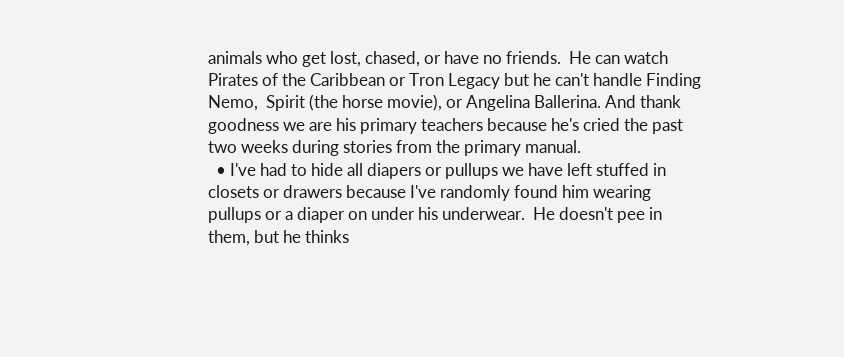animals who get lost, chased, or have no friends.  He can watch Pirates of the Caribbean or Tron Legacy but he can't handle Finding Nemo,  Spirit (the horse movie), or Angelina Ballerina. And thank goodness we are his primary teachers because he's cried the past two weeks during stories from the primary manual.
  • I've had to hide all diapers or pullups we have left stuffed in closets or drawers because I've randomly found him wearing pullups or a diaper on under his underwear.  He doesn't pee in them, but he thinks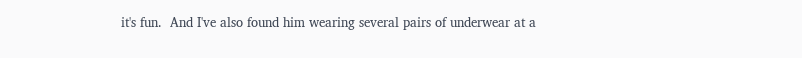it's fun.  And I've also found him wearing several pairs of underwear at a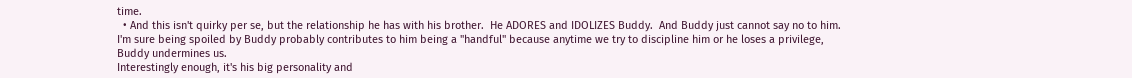time.
  • And this isn't quirky per se, but the relationship he has with his brother.  He ADORES and IDOLIZES Buddy.  And Buddy just cannot say no to him.  I'm sure being spoiled by Buddy probably contributes to him being a "handful" because anytime we try to discipline him or he loses a privilege, Buddy undermines us.
Interestingly enough, it's his big personality and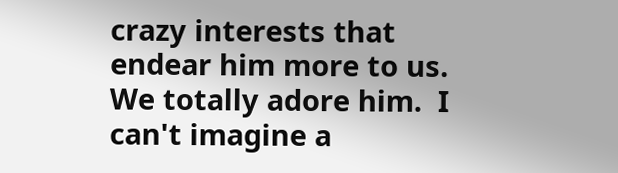crazy interests that endear him more to us.  We totally adore him.  I can't imagine a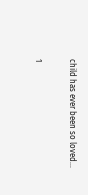child has ever been so loved...

1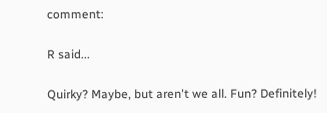comment:

R said...

Quirky? Maybe, but aren't we all. Fun? Definitely!